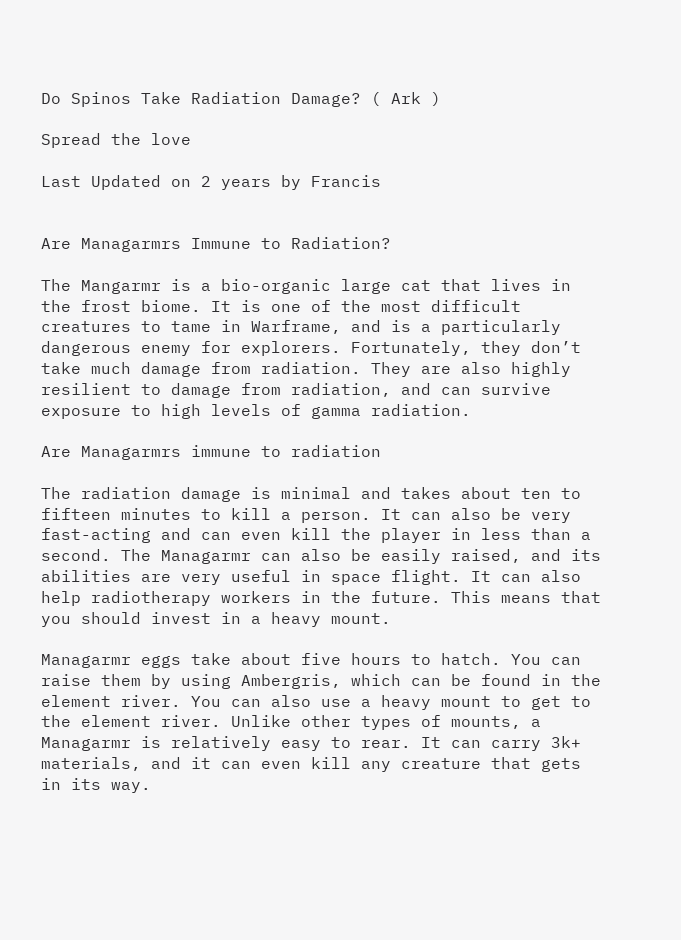Do Spinos Take Radiation Damage? ( Ark )

Spread the love

Last Updated on 2 years by Francis


Are Managarmrs Immune to Radiation?

The Mangarmr is a bio-organic large cat that lives in the frost biome. It is one of the most difficult creatures to tame in Warframe, and is a particularly dangerous enemy for explorers. Fortunately, they don’t take much damage from radiation. They are also highly resilient to damage from radiation, and can survive exposure to high levels of gamma radiation.

Are Managarmrs immune to radiation

The radiation damage is minimal and takes about ten to fifteen minutes to kill a person. It can also be very fast-acting and can even kill the player in less than a second. The Managarmr can also be easily raised, and its abilities are very useful in space flight. It can also help radiotherapy workers in the future. This means that you should invest in a heavy mount.

Managarmr eggs take about five hours to hatch. You can raise them by using Ambergris, which can be found in the element river. You can also use a heavy mount to get to the element river. Unlike other types of mounts, a Managarmr is relatively easy to rear. It can carry 3k+ materials, and it can even kill any creature that gets in its way.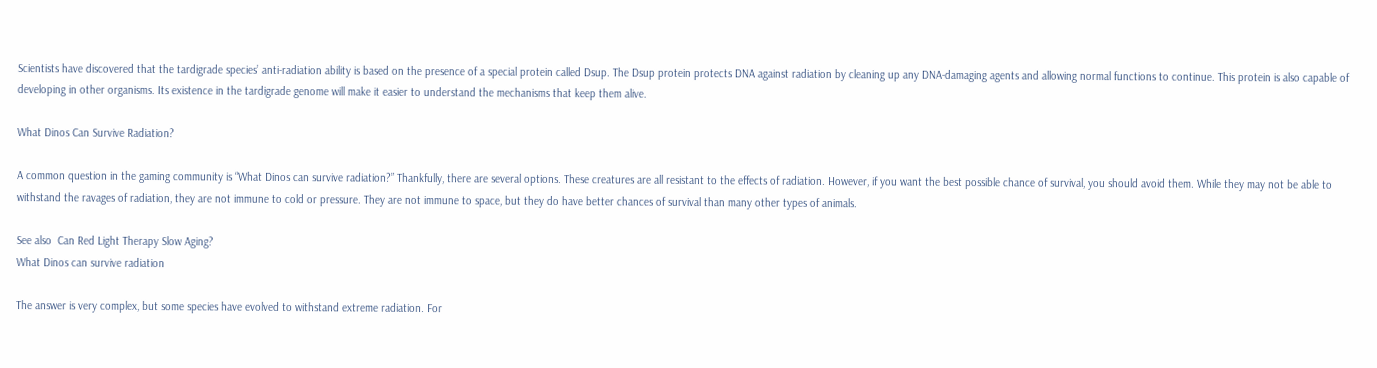Scientists have discovered that the tardigrade species’ anti-radiation ability is based on the presence of a special protein called Dsup. The Dsup protein protects DNA against radiation by cleaning up any DNA-damaging agents and allowing normal functions to continue. This protein is also capable of developing in other organisms. Its existence in the tardigrade genome will make it easier to understand the mechanisms that keep them alive.

What Dinos Can Survive Radiation?

A common question in the gaming community is “What Dinos can survive radiation?” Thankfully, there are several options. These creatures are all resistant to the effects of radiation. However, if you want the best possible chance of survival, you should avoid them. While they may not be able to withstand the ravages of radiation, they are not immune to cold or pressure. They are not immune to space, but they do have better chances of survival than many other types of animals.

See also  Can Red Light Therapy Slow Aging?
What Dinos can survive radiation

The answer is very complex, but some species have evolved to withstand extreme radiation. For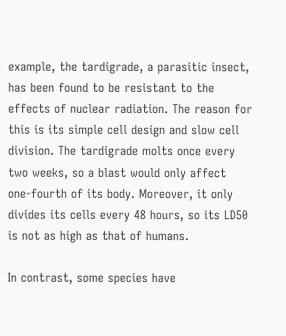example, the tardigrade, a parasitic insect, has been found to be resistant to the effects of nuclear radiation. The reason for this is its simple cell design and slow cell division. The tardigrade molts once every two weeks, so a blast would only affect one-fourth of its body. Moreover, it only divides its cells every 48 hours, so its LD50 is not as high as that of humans.

In contrast, some species have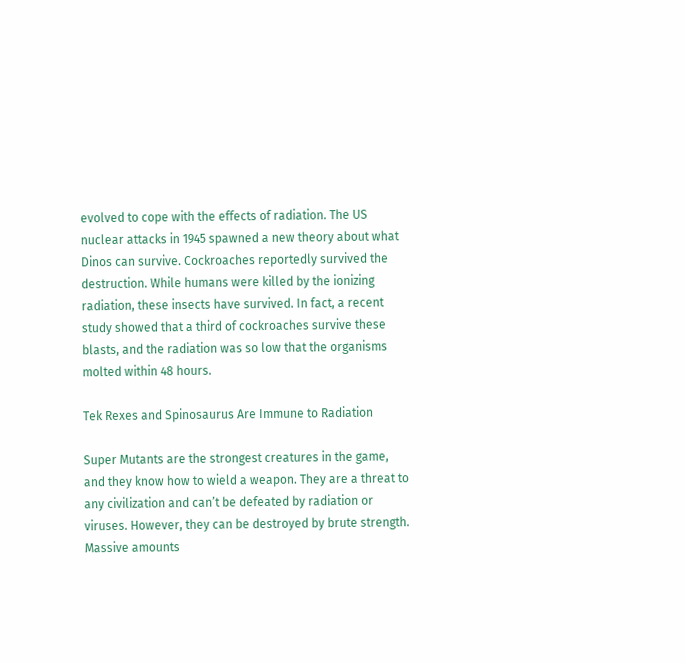evolved to cope with the effects of radiation. The US nuclear attacks in 1945 spawned a new theory about what Dinos can survive. Cockroaches reportedly survived the destruction. While humans were killed by the ionizing radiation, these insects have survived. In fact, a recent study showed that a third of cockroaches survive these blasts, and the radiation was so low that the organisms molted within 48 hours.

Tek Rexes and Spinosaurus Are Immune to Radiation

Super Mutants are the strongest creatures in the game, and they know how to wield a weapon. They are a threat to any civilization and can’t be defeated by radiation or viruses. However, they can be destroyed by brute strength. Massive amounts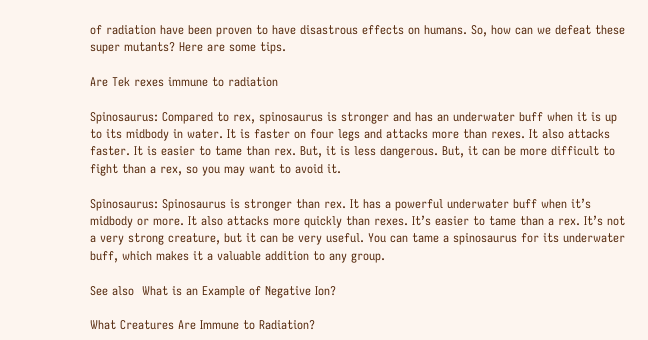of radiation have been proven to have disastrous effects on humans. So, how can we defeat these super mutants? Here are some tips.

Are Tek rexes immune to radiation

Spinosaurus: Compared to rex, spinosaurus is stronger and has an underwater buff when it is up to its midbody in water. It is faster on four legs and attacks more than rexes. It also attacks faster. It is easier to tame than rex. But, it is less dangerous. But, it can be more difficult to fight than a rex, so you may want to avoid it.

Spinosaurus: Spinosaurus is stronger than rex. It has a powerful underwater buff when it’s midbody or more. It also attacks more quickly than rexes. It’s easier to tame than a rex. It’s not a very strong creature, but it can be very useful. You can tame a spinosaurus for its underwater buff, which makes it a valuable addition to any group.

See also  What is an Example of Negative Ion?

What Creatures Are Immune to Radiation?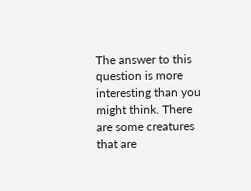The answer to this question is more interesting than you might think. There are some creatures that are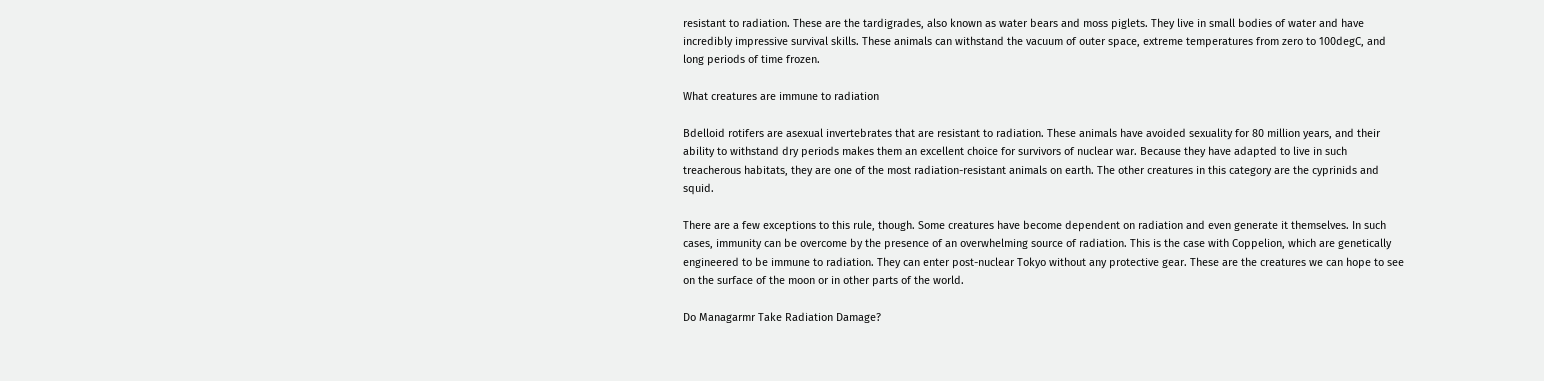resistant to radiation. These are the tardigrades, also known as water bears and moss piglets. They live in small bodies of water and have incredibly impressive survival skills. These animals can withstand the vacuum of outer space, extreme temperatures from zero to 100degC, and long periods of time frozen.

What creatures are immune to radiation

Bdelloid rotifers are asexual invertebrates that are resistant to radiation. These animals have avoided sexuality for 80 million years, and their ability to withstand dry periods makes them an excellent choice for survivors of nuclear war. Because they have adapted to live in such treacherous habitats, they are one of the most radiation-resistant animals on earth. The other creatures in this category are the cyprinids and squid.

There are a few exceptions to this rule, though. Some creatures have become dependent on radiation and even generate it themselves. In such cases, immunity can be overcome by the presence of an overwhelming source of radiation. This is the case with Coppelion, which are genetically engineered to be immune to radiation. They can enter post-nuclear Tokyo without any protective gear. These are the creatures we can hope to see on the surface of the moon or in other parts of the world.

Do Managarmr Take Radiation Damage?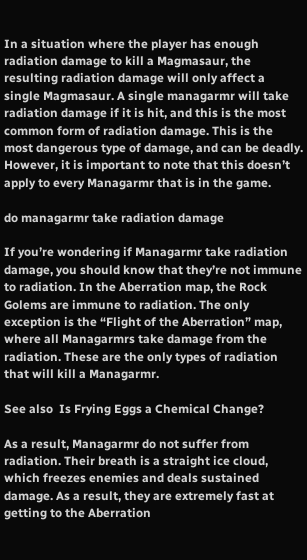In a situation where the player has enough radiation damage to kill a Magmasaur, the resulting radiation damage will only affect a single Magmasaur. A single managarmr will take radiation damage if it is hit, and this is the most common form of radiation damage. This is the most dangerous type of damage, and can be deadly. However, it is important to note that this doesn’t apply to every Managarmr that is in the game.

do managarmr take radiation damage

If you’re wondering if Managarmr take radiation damage, you should know that they’re not immune to radiation. In the Aberration map, the Rock Golems are immune to radiation. The only exception is the “Flight of the Aberration” map, where all Managarmrs take damage from the radiation. These are the only types of radiation that will kill a Managarmr.

See also  Is Frying Eggs a Chemical Change?

As a result, Managarmr do not suffer from radiation. Their breath is a straight ice cloud, which freezes enemies and deals sustained damage. As a result, they are extremely fast at getting to the Aberration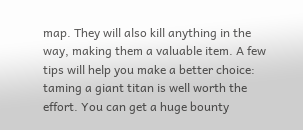map. They will also kill anything in the way, making them a valuable item. A few tips will help you make a better choice: taming a giant titan is well worth the effort. You can get a huge bounty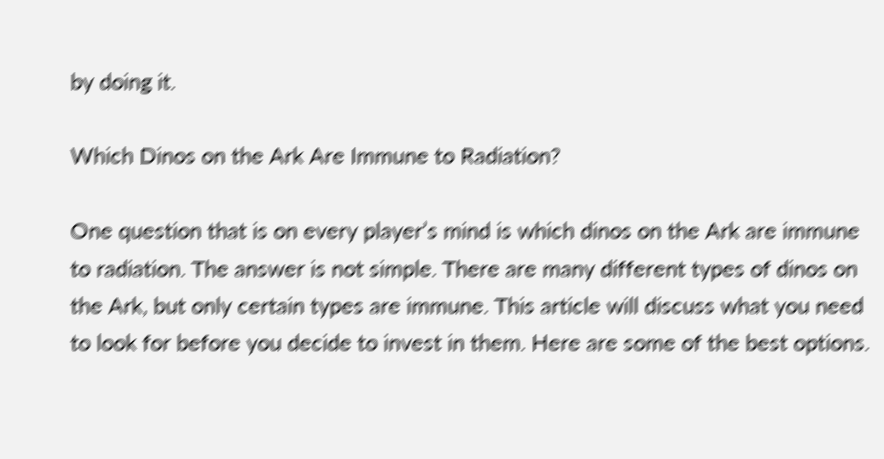by doing it.

Which Dinos on the Ark Are Immune to Radiation?

One question that is on every player’s mind is which dinos on the Ark are immune to radiation. The answer is not simple. There are many different types of dinos on the Ark, but only certain types are immune. This article will discuss what you need to look for before you decide to invest in them. Here are some of the best options.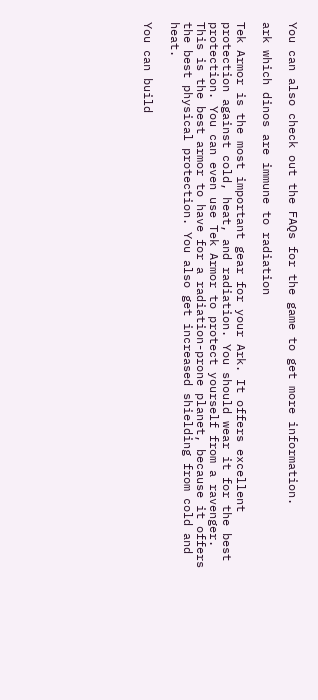You can also check out the FAQs for the game to get more information.

ark which dinos are immune to radiation

Tek Armor is the most important gear for your Ark. It offers excellent protection against cold, heat, and radiation. You should wear it for the best protection. You can even use Tek Armor to protect yourself from a ravenger. This is the best armor to have for a radiation-prone planet, because it offers the best physical protection. You also get increased shielding from cold and heat.

You can build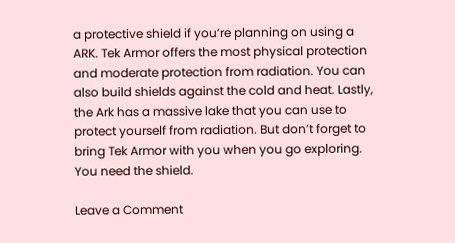a protective shield if you’re planning on using a ARK. Tek Armor offers the most physical protection and moderate protection from radiation. You can also build shields against the cold and heat. Lastly, the Ark has a massive lake that you can use to protect yourself from radiation. But don’t forget to bring Tek Armor with you when you go exploring. You need the shield.

Leave a Comment